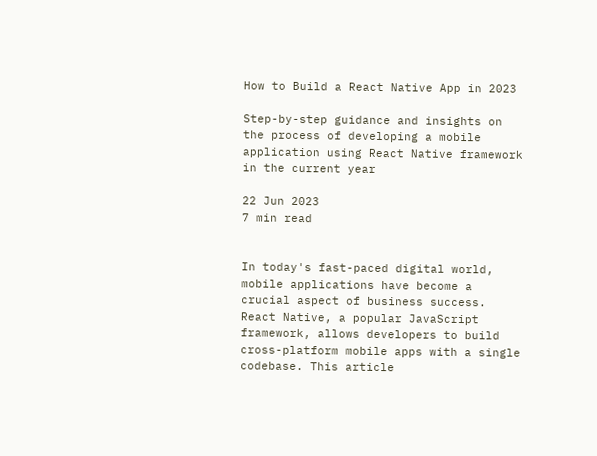How to Build a React Native App in 2023

Step-by-step guidance and insights on the process of developing a mobile application using React Native framework in the current year

22 Jun 2023
7 min read


In today's fast-paced digital world, mobile applications have become a crucial aspect of business success. React Native, a popular JavaScript framework, allows developers to build cross-platform mobile apps with a single codebase. This article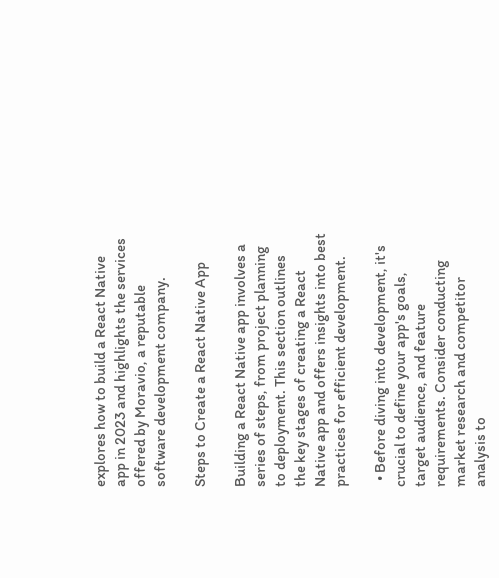explores how to build a React Native app in 2023 and highlights the services offered by Moravio, a reputable software development company.

Steps to Create a React Native App

Building a React Native app involves a series of steps, from project planning to deployment. This section outlines the key stages of creating a React Native app and offers insights into best practices for efficient development.

  • Before diving into development, it's crucial to define your app's goals, target audience, and feature requirements. Consider conducting market research and competitor analysis to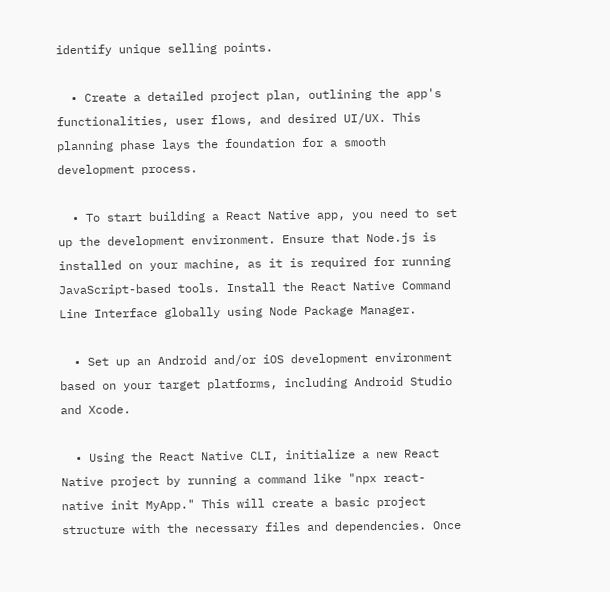identify unique selling points.

  • Create a detailed project plan, outlining the app's functionalities, user flows, and desired UI/UX. This planning phase lays the foundation for a smooth development process.

  • To start building a React Native app, you need to set up the development environment. Ensure that Node.js is installed on your machine, as it is required for running JavaScript-based tools. Install the React Native Command Line Interface globally using Node Package Manager.

  • Set up an Android and/or iOS development environment based on your target platforms, including Android Studio and Xcode.

  • Using the React Native CLI, initialize a new React Native project by running a command like "npx react-native init MyApp." This will create a basic project structure with the necessary files and dependencies. Once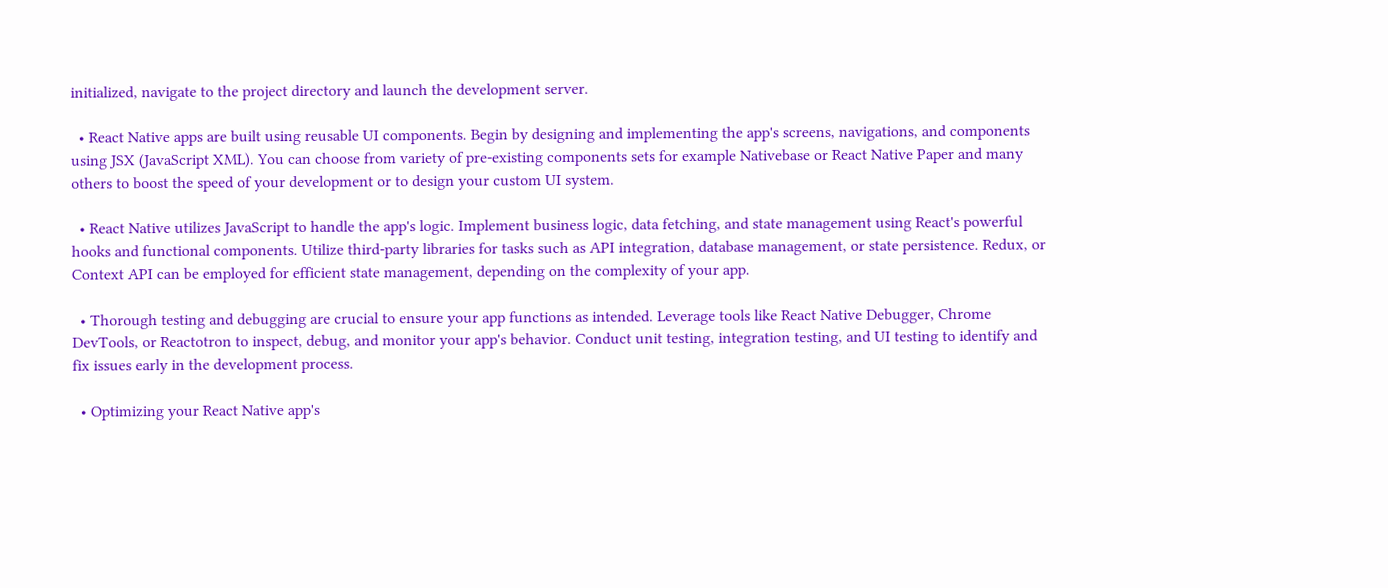initialized, navigate to the project directory and launch the development server.

  • React Native apps are built using reusable UI components. Begin by designing and implementing the app's screens, navigations, and components using JSX (JavaScript XML). You can choose from variety of pre-existing components sets for example Nativebase or React Native Paper and many others to boost the speed of your development or to design your custom UI system.

  • React Native utilizes JavaScript to handle the app's logic. Implement business logic, data fetching, and state management using React's powerful hooks and functional components. Utilize third-party libraries for tasks such as API integration, database management, or state persistence. Redux, or Context API can be employed for efficient state management, depending on the complexity of your app.

  • Thorough testing and debugging are crucial to ensure your app functions as intended. Leverage tools like React Native Debugger, Chrome DevTools, or Reactotron to inspect, debug, and monitor your app's behavior. Conduct unit testing, integration testing, and UI testing to identify and fix issues early in the development process.

  • Optimizing your React Native app's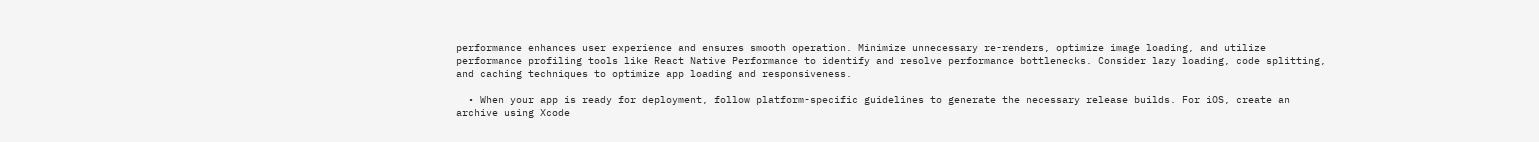performance enhances user experience and ensures smooth operation. Minimize unnecessary re-renders, optimize image loading, and utilize performance profiling tools like React Native Performance to identify and resolve performance bottlenecks. Consider lazy loading, code splitting, and caching techniques to optimize app loading and responsiveness.

  • When your app is ready for deployment, follow platform-specific guidelines to generate the necessary release builds. For iOS, create an archive using Xcode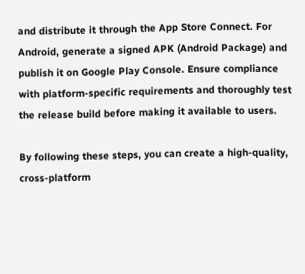and distribute it through the App Store Connect. For Android, generate a signed APK (Android Package) and publish it on Google Play Console. Ensure compliance with platform-specific requirements and thoroughly test the release build before making it available to users.

By following these steps, you can create a high-quality, cross-platform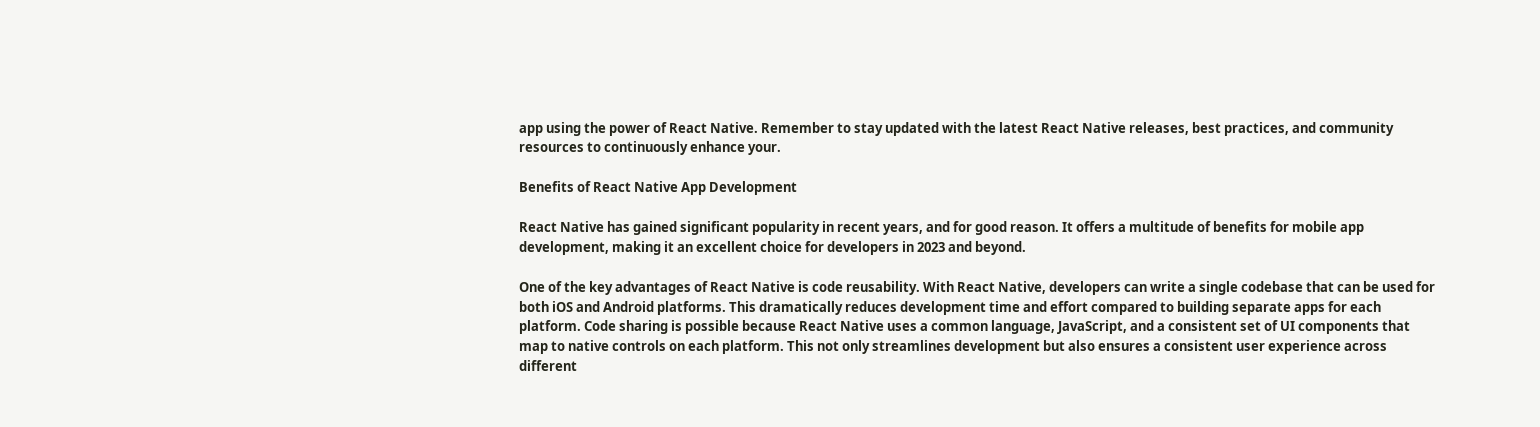app using the power of React Native. Remember to stay updated with the latest React Native releases, best practices, and community resources to continuously enhance your.

Benefits of React Native App Development

React Native has gained significant popularity in recent years, and for good reason. It offers a multitude of benefits for mobile app development, making it an excellent choice for developers in 2023 and beyond.

One of the key advantages of React Native is code reusability. With React Native, developers can write a single codebase that can be used for both iOS and Android platforms. This dramatically reduces development time and effort compared to building separate apps for each platform. Code sharing is possible because React Native uses a common language, JavaScript, and a consistent set of UI components that map to native controls on each platform. This not only streamlines development but also ensures a consistent user experience across different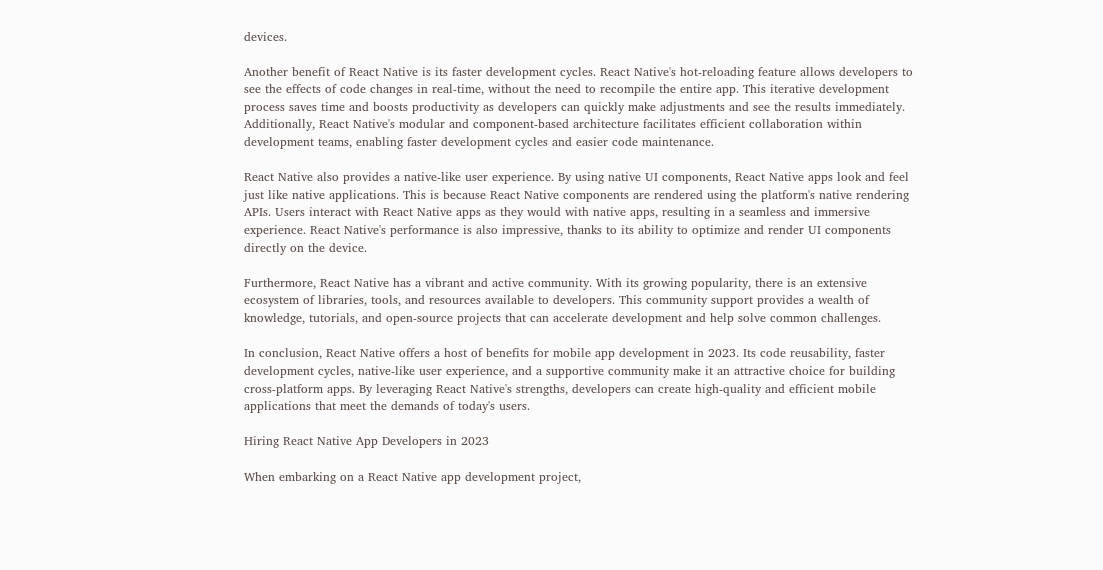devices.

Another benefit of React Native is its faster development cycles. React Native's hot-reloading feature allows developers to see the effects of code changes in real-time, without the need to recompile the entire app. This iterative development process saves time and boosts productivity as developers can quickly make adjustments and see the results immediately. Additionally, React Native's modular and component-based architecture facilitates efficient collaboration within development teams, enabling faster development cycles and easier code maintenance.

React Native also provides a native-like user experience. By using native UI components, React Native apps look and feel just like native applications. This is because React Native components are rendered using the platform's native rendering APIs. Users interact with React Native apps as they would with native apps, resulting in a seamless and immersive experience. React Native's performance is also impressive, thanks to its ability to optimize and render UI components directly on the device.

Furthermore, React Native has a vibrant and active community. With its growing popularity, there is an extensive ecosystem of libraries, tools, and resources available to developers. This community support provides a wealth of knowledge, tutorials, and open-source projects that can accelerate development and help solve common challenges.

In conclusion, React Native offers a host of benefits for mobile app development in 2023. Its code reusability, faster development cycles, native-like user experience, and a supportive community make it an attractive choice for building cross-platform apps. By leveraging React Native's strengths, developers can create high-quality and efficient mobile applications that meet the demands of today's users.

Hiring React Native App Developers in 2023

When embarking on a React Native app development project,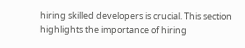hiring skilled developers is crucial. This section highlights the importance of hiring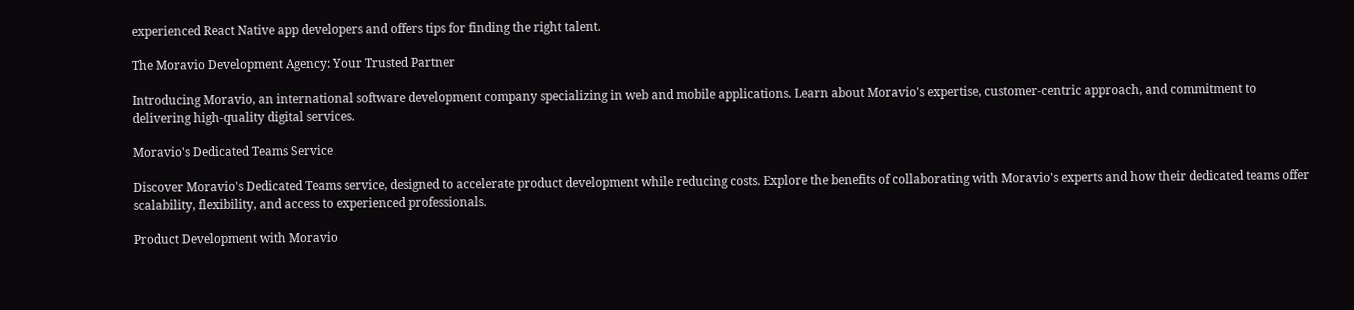experienced React Native app developers and offers tips for finding the right talent.

The Moravio Development Agency: Your Trusted Partner

Introducing Moravio, an international software development company specializing in web and mobile applications. Learn about Moravio's expertise, customer-centric approach, and commitment to delivering high-quality digital services.

Moravio's Dedicated Teams Service

Discover Moravio's Dedicated Teams service, designed to accelerate product development while reducing costs. Explore the benefits of collaborating with Moravio's experts and how their dedicated teams offer scalability, flexibility, and access to experienced professionals.

Product Development with Moravio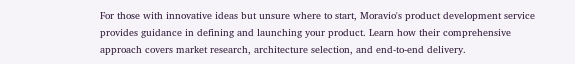For those with innovative ideas but unsure where to start, Moravio's product development service provides guidance in defining and launching your product. Learn how their comprehensive approach covers market research, architecture selection, and end-to-end delivery.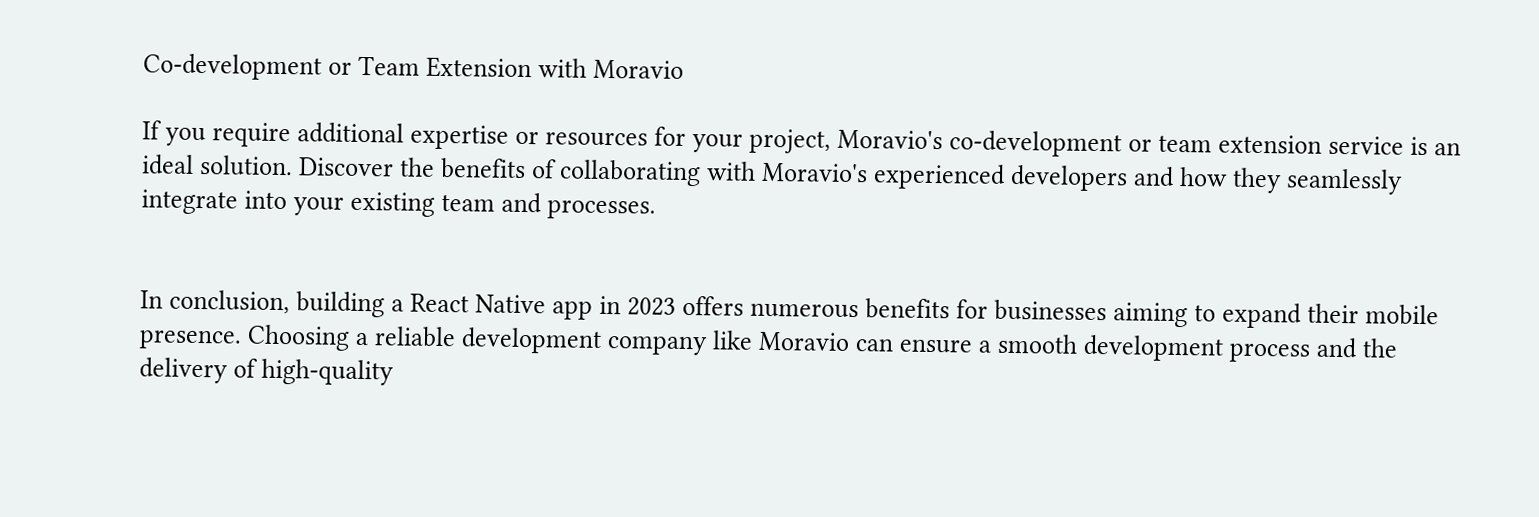Co-development or Team Extension with Moravio

If you require additional expertise or resources for your project, Moravio's co-development or team extension service is an ideal solution. Discover the benefits of collaborating with Moravio's experienced developers and how they seamlessly integrate into your existing team and processes.


In conclusion, building a React Native app in 2023 offers numerous benefits for businesses aiming to expand their mobile presence. Choosing a reliable development company like Moravio can ensure a smooth development process and the delivery of high-quality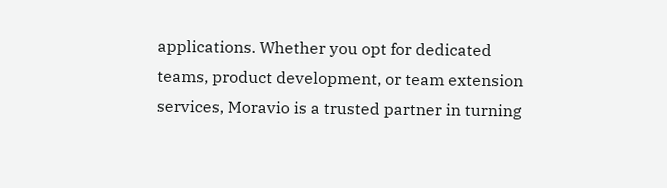applications. Whether you opt for dedicated teams, product development, or team extension services, Moravio is a trusted partner in turning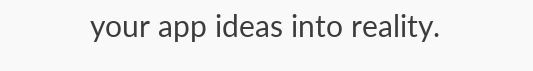your app ideas into reality.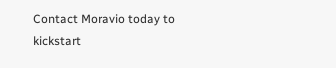Contact Moravio today to kickstart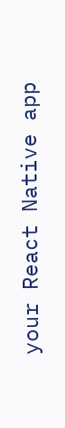your React Native app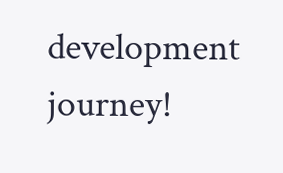development journey!